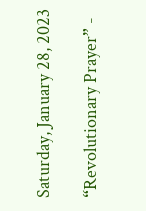Saturday, January 28, 2023

“Revolutionary Prayer” -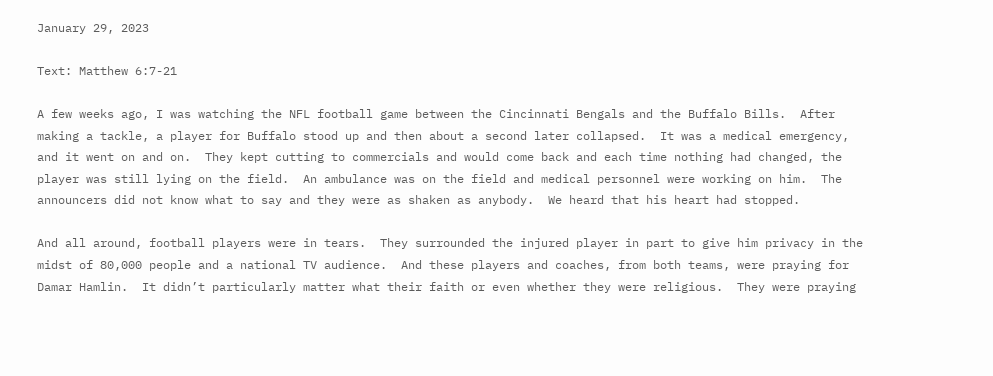January 29, 2023

Text: Matthew 6:7-21

A few weeks ago, I was watching the NFL football game between the Cincinnati Bengals and the Buffalo Bills.  After making a tackle, a player for Buffalo stood up and then about a second later collapsed.  It was a medical emergency, and it went on and on.  They kept cutting to commercials and would come back and each time nothing had changed, the player was still lying on the field.  An ambulance was on the field and medical personnel were working on him.  The announcers did not know what to say and they were as shaken as anybody.  We heard that his heart had stopped.

And all around, football players were in tears.  They surrounded the injured player in part to give him privacy in the midst of 80,000 people and a national TV audience.  And these players and coaches, from both teams, were praying for Damar Hamlin.  It didn’t particularly matter what their faith or even whether they were religious.  They were praying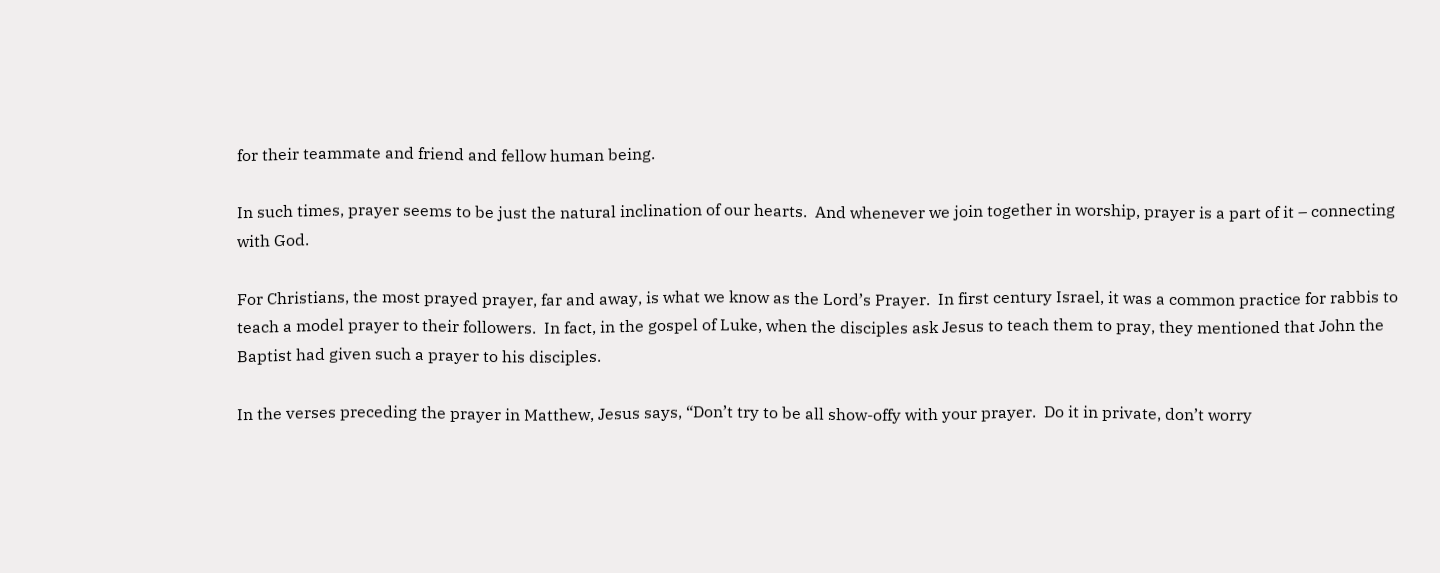for their teammate and friend and fellow human being.

In such times, prayer seems to be just the natural inclination of our hearts.  And whenever we join together in worship, prayer is a part of it – connecting with God.

For Christians, the most prayed prayer, far and away, is what we know as the Lord’s Prayer.  In first century Israel, it was a common practice for rabbis to teach a model prayer to their followers.  In fact, in the gospel of Luke, when the disciples ask Jesus to teach them to pray, they mentioned that John the Baptist had given such a prayer to his disciples.

In the verses preceding the prayer in Matthew, Jesus says, “Don’t try to be all show-offy with your prayer.  Do it in private, don’t worry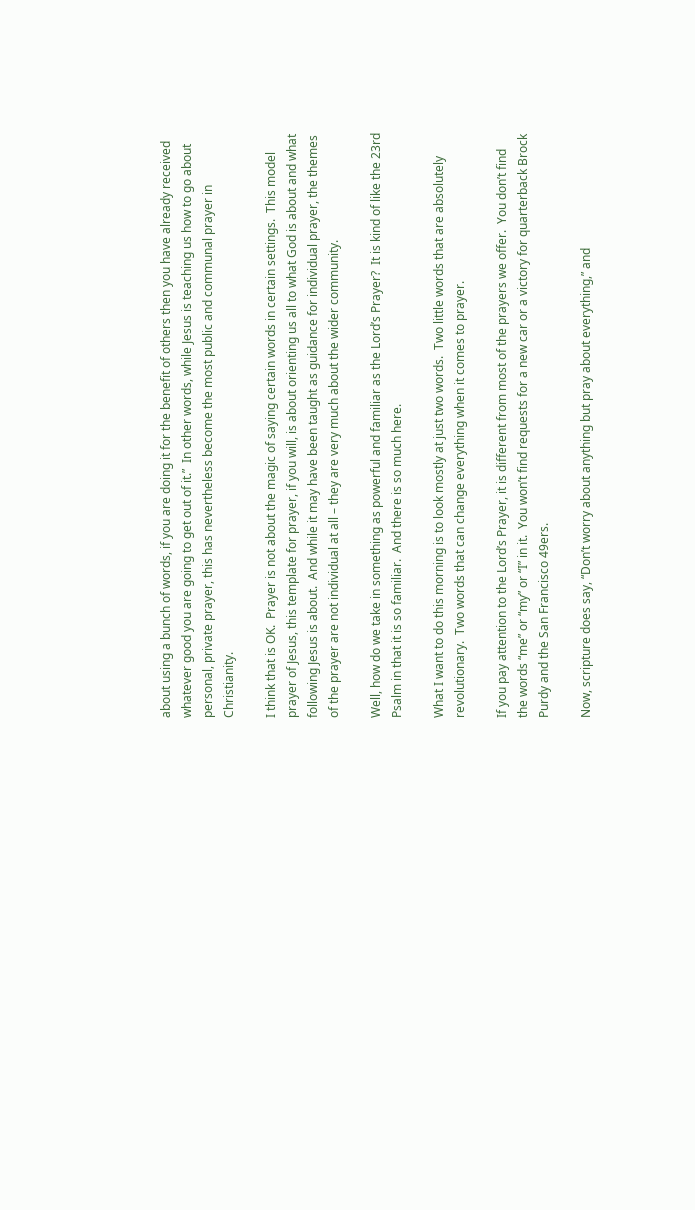about using a bunch of words, if you are doing it for the benefit of others then you have already received whatever good you are going to get out of it.”  In other words, while Jesus is teaching us how to go about personal, private prayer, this has nevertheless become the most public and communal prayer in Christianity.

I think that is OK.  Prayer is not about the magic of saying certain words in certain settings.  This model prayer of Jesus, this template for prayer, if you will, is about orienting us all to what God is about and what following Jesus is about.  And while it may have been taught as guidance for individual prayer, the themes of the prayer are not individual at all – they are very much about the wider community.

Well, how do we take in something as powerful and familiar as the Lord’s Prayer?  It is kind of like the 23rd Psalm in that it is so familiar.  And there is so much here.

What I want to do this morning is to look mostly at just two words.  Two little words that are absolutely revolutionary.  Two words that can change everything when it comes to prayer.

If you pay attention to the Lord’s Prayer, it is different from most of the prayers we offer.  You don’t find the words “me” or “my” or “I” in it.  You won’t find requests for a new car or a victory for quarterback Brock Purdy and the San Francisco 49ers.

Now, scripture does say, “Don’t worry about anything but pray about everything,” and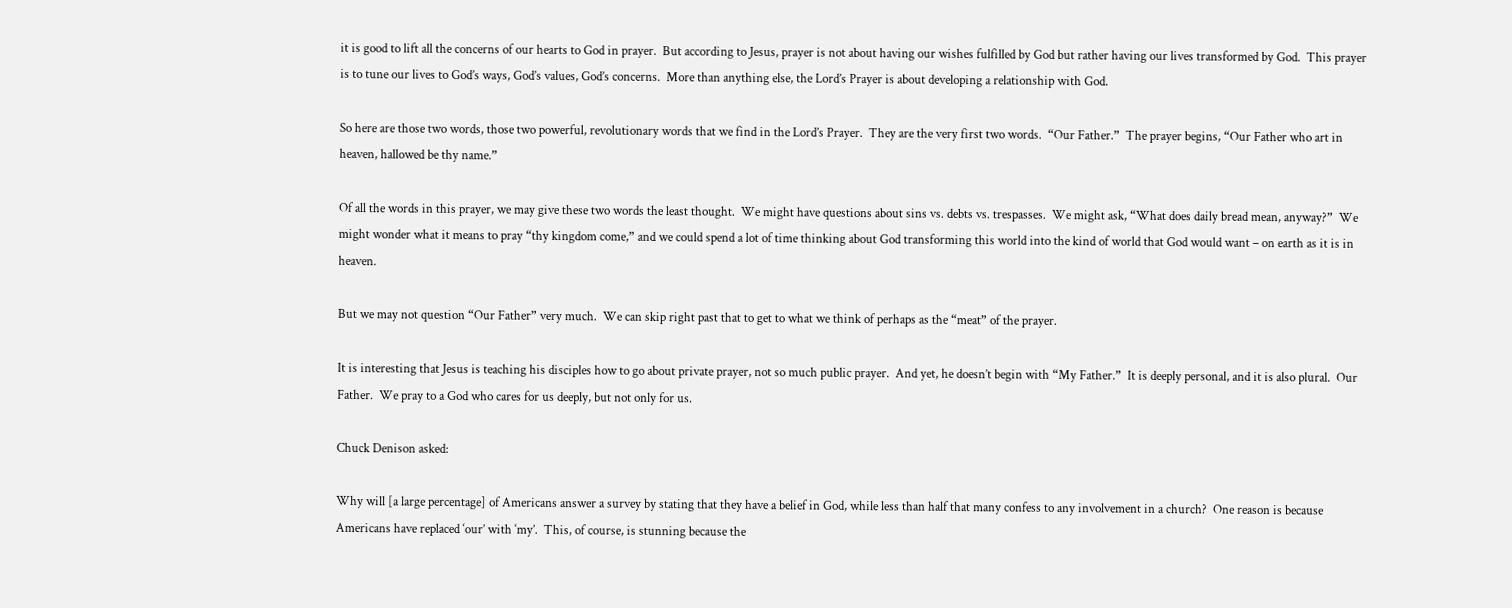it is good to lift all the concerns of our hearts to God in prayer.  But according to Jesus, prayer is not about having our wishes fulfilled by God but rather having our lives transformed by God.  This prayer is to tune our lives to God’s ways, God’s values, God’s concerns.  More than anything else, the Lord’s Prayer is about developing a relationship with God.

So here are those two words, those two powerful, revolutionary words that we find in the Lord’s Prayer.  They are the very first two words.  “Our Father.”  The prayer begins, “Our Father who art in heaven, hallowed be thy name.”

Of all the words in this prayer, we may give these two words the least thought.  We might have questions about sins vs. debts vs. trespasses.  We might ask, “What does daily bread mean, anyway?”  We might wonder what it means to pray “thy kingdom come,” and we could spend a lot of time thinking about God transforming this world into the kind of world that God would want – on earth as it is in heaven.

But we may not question “Our Father” very much.  We can skip right past that to get to what we think of perhaps as the “meat” of the prayer.

It is interesting that Jesus is teaching his disciples how to go about private prayer, not so much public prayer.  And yet, he doesn’t begin with “My Father.”  It is deeply personal, and it is also plural.  Our Father.  We pray to a God who cares for us deeply, but not only for us.

Chuck Denison asked:

Why will [a large percentage] of Americans answer a survey by stating that they have a belief in God, while less than half that many confess to any involvement in a church?  One reason is because Americans have replaced ‘our’ with ‘my’.  This, of course, is stunning because the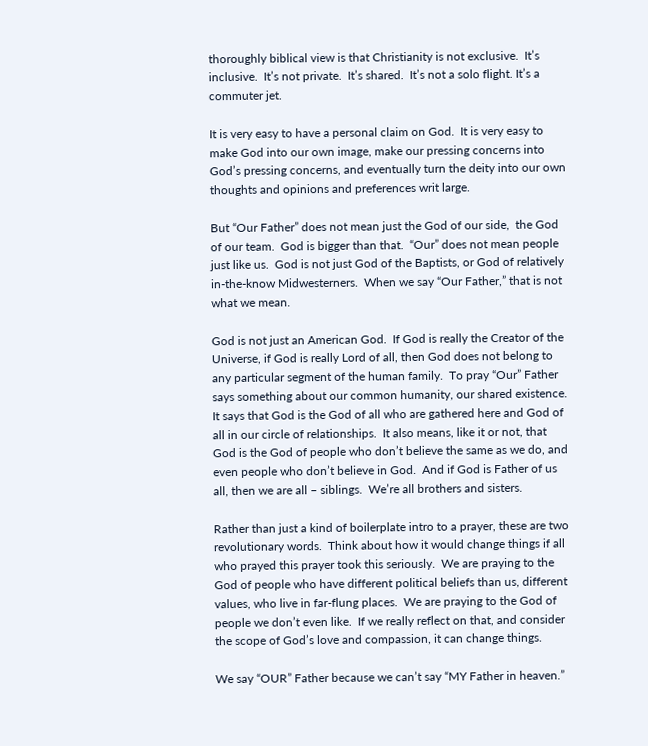thoroughly biblical view is that Christianity is not exclusive.  It’s inclusive.  It’s not private.  It’s shared.  It’s not a solo flight. It’s a commuter jet.

It is very easy to have a personal claim on God.  It is very easy to make God into our own image, make our pressing concerns into God’s pressing concerns, and eventually turn the deity into our own thoughts and opinions and preferences writ large.

But “Our Father” does not mean just the God of our side,  the God of our team.  God is bigger than that.  “Our” does not mean people just like us.  God is not just God of the Baptists, or God of relatively in-the-know Midwesterners.  When we say “Our Father,” that is not what we mean.

God is not just an American God.  If God is really the Creator of the Universe, if God is really Lord of all, then God does not belong to any particular segment of the human family.  To pray “Our” Father says something about our common humanity, our shared existence.  It says that God is the God of all who are gathered here and God of all in our circle of relationships.  It also means, like it or not, that God is the God of people who don’t believe the same as we do, and even people who don’t believe in God.  And if God is Father of us all, then we are all – siblings.  We’re all brothers and sisters.

Rather than just a kind of boilerplate intro to a prayer, these are two revolutionary words.  Think about how it would change things if all who prayed this prayer took this seriously.  We are praying to the God of people who have different political beliefs than us, different values, who live in far-flung places.  We are praying to the God of people we don’t even like.  If we really reflect on that, and consider the scope of God’s love and compassion, it can change things.

We say “OUR” Father because we can’t say “MY Father in heaven.”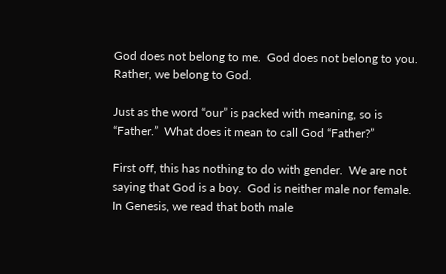God does not belong to me.  God does not belong to you.  Rather, we belong to God.

Just as the word “our” is packed with meaning, so is “Father.”  What does it mean to call God “Father?”

First off, this has nothing to do with gender.  We are not saying that God is a boy.  God is neither male nor female.  In Genesis, we read that both male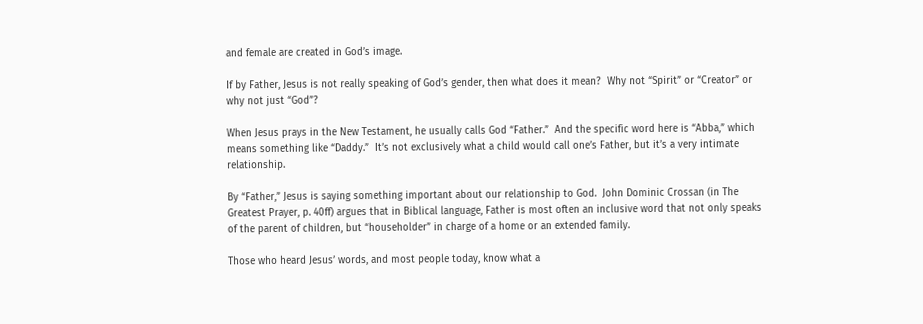and female are created in God’s image.

If by Father, Jesus is not really speaking of God’s gender, then what does it mean?  Why not “Spirit” or “Creator” or why not just “God”?

When Jesus prays in the New Testament, he usually calls God “Father.”  And the specific word here is “Abba,” which means something like “Daddy.”  It’s not exclusively what a child would call one’s Father, but it’s a very intimate relationship.

By “Father,” Jesus is saying something important about our relationship to God.  John Dominic Crossan (in The Greatest Prayer, p. 40ff) argues that in Biblical language, Father is most often an inclusive word that not only speaks of the parent of children, but “householder” in charge of a home or an extended family.

Those who heard Jesus’ words, and most people today, know what a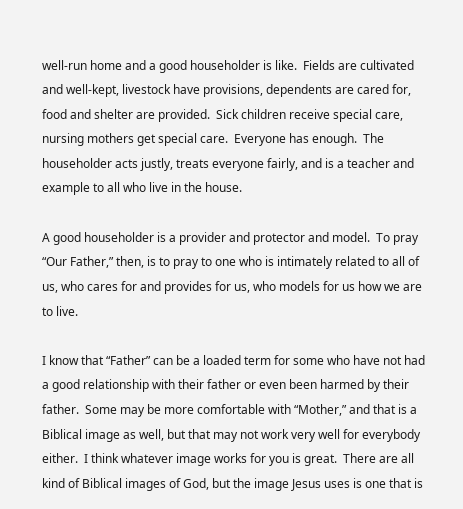well-run home and a good householder is like.  Fields are cultivated and well-kept, livestock have provisions, dependents are cared for, food and shelter are provided.  Sick children receive special care, nursing mothers get special care.  Everyone has enough.  The householder acts justly, treats everyone fairly, and is a teacher and example to all who live in the house.

A good householder is a provider and protector and model.  To pray “Our Father,” then, is to pray to one who is intimately related to all of us, who cares for and provides for us, who models for us how we are to live.

I know that “Father” can be a loaded term for some who have not had a good relationship with their father or even been harmed by their father.  Some may be more comfortable with “Mother,” and that is a Biblical image as well, but that may not work very well for everybody either.  I think whatever image works for you is great.  There are all kind of Biblical images of God, but the image Jesus uses is one that is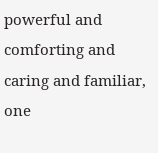powerful and comforting and caring and familiar, one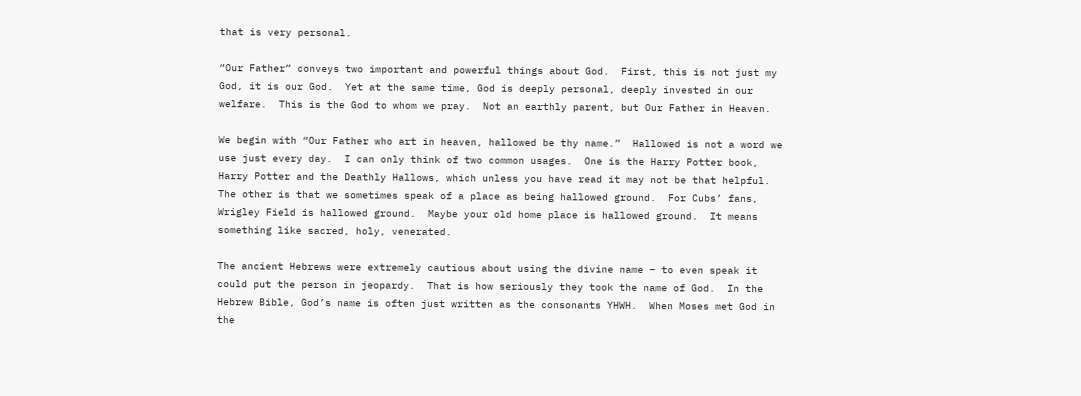that is very personal.

“Our Father” conveys two important and powerful things about God.  First, this is not just my God, it is our God.  Yet at the same time, God is deeply personal, deeply invested in our welfare.  This is the God to whom we pray.  Not an earthly parent, but Our Father in Heaven.

We begin with “Our Father who art in heaven, hallowed be thy name.”  Hallowed is not a word we use just every day.  I can only think of two common usages.  One is the Harry Potter book, Harry Potter and the Deathly Hallows, which unless you have read it may not be that helpful.  The other is that we sometimes speak of a place as being hallowed ground.  For Cubs’ fans, Wrigley Field is hallowed ground.  Maybe your old home place is hallowed ground.  It means something like sacred, holy, venerated.

The ancient Hebrews were extremely cautious about using the divine name – to even speak it could put the person in jeopardy.  That is how seriously they took the name of God.  In the Hebrew Bible, God’s name is often just written as the consonants YHWH.  When Moses met God in the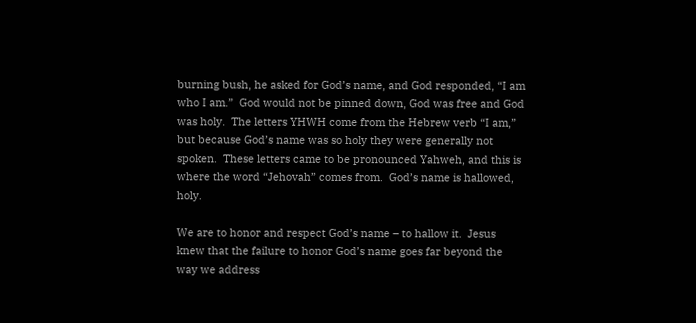burning bush, he asked for God’s name, and God responded, “I am who I am.”  God would not be pinned down, God was free and God was holy.  The letters YHWH come from the Hebrew verb “I am,” but because God’s name was so holy they were generally not spoken.  These letters came to be pronounced Yahweh, and this is where the word “Jehovah” comes from.  God’s name is hallowed, holy.

We are to honor and respect God’s name – to hallow it.  Jesus knew that the failure to honor God’s name goes far beyond the way we address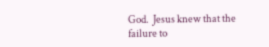God.  Jesus knew that the failure to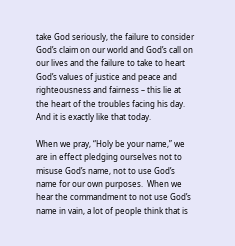take God seriously, the failure to consider God’s claim on our world and God’s call on our lives and the failure to take to heart God’s values of justice and peace and righteousness and fairness – this lie at the heart of the troubles facing his day.  And it is exactly like that today.

When we pray, “Holy be your name,” we are in effect pledging ourselves not to misuse God’s name, not to use God’s name for our own purposes.  When we hear the commandment to not use God’s name in vain, a lot of people think that is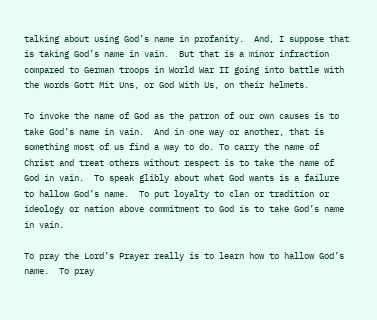talking about using God’s name in profanity.  And, I suppose that is taking God’s name in vain.  But that is a minor infraction compared to German troops in World War II going into battle with the words Gott Mit Uns, or God With Us, on their helmets.

To invoke the name of God as the patron of our own causes is to take God’s name in vain.  And in one way or another, that is something most of us find a way to do. To carry the name of Christ and treat others without respect is to take the name of God in vain.  To speak glibly about what God wants is a failure to hallow God’s name.  To put loyalty to clan or tradition or ideology or nation above commitment to God is to take God’s name in vain.

To pray the Lord’s Prayer really is to learn how to hallow God’s name.  To pray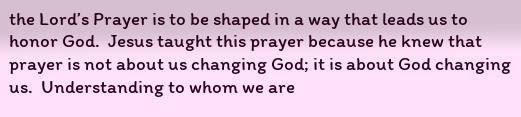the Lord’s Prayer is to be shaped in a way that leads us to honor God.  Jesus taught this prayer because he knew that prayer is not about us changing God; it is about God changing us.  Understanding to whom we are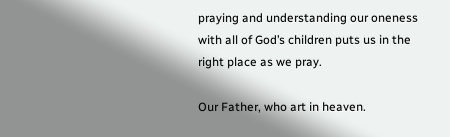praying and understanding our oneness with all of God’s children puts us in the right place as we pray.

Our Father, who art in heaven.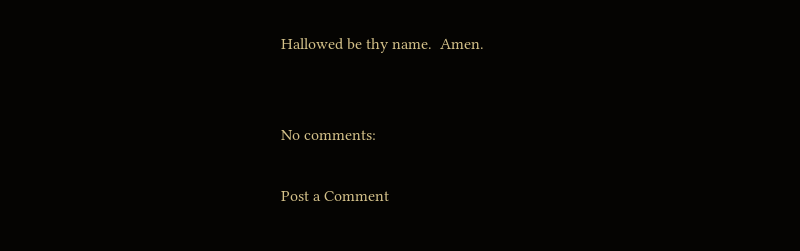Hallowed be thy name.  Amen.


No comments:

Post a Comment